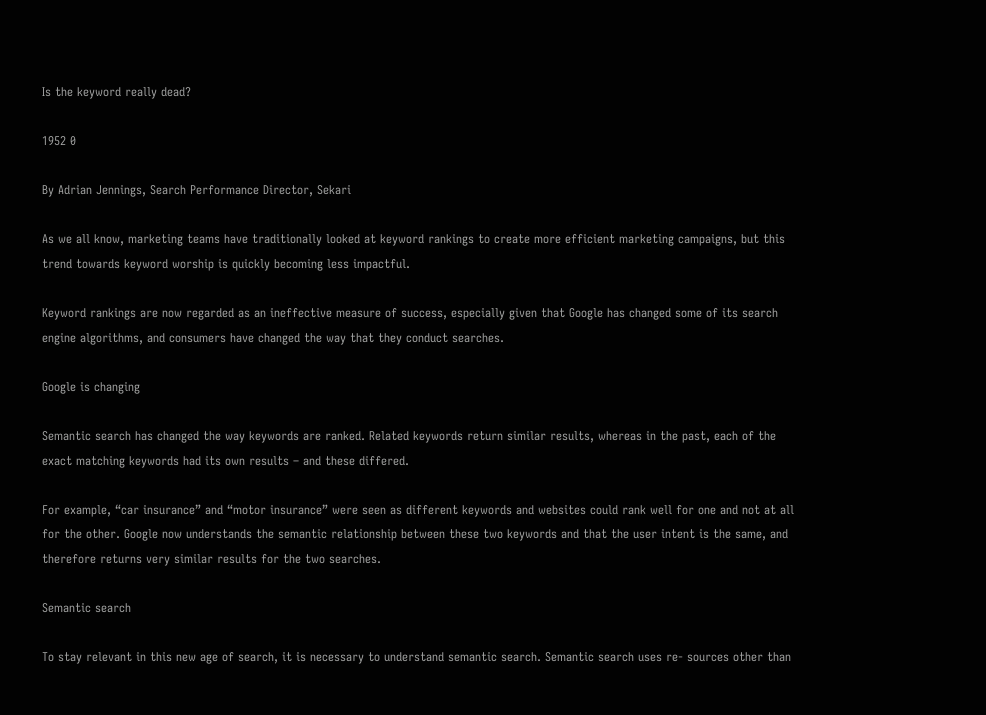Is the keyword really dead?

1952 0

By Adrian Jennings, Search Performance Director, Sekari

As we all know, marketing teams have traditionally looked at keyword rankings to create more efficient marketing campaigns, but this trend towards keyword worship is quickly becoming less impactful.

Keyword rankings are now regarded as an ineffective measure of success, especially given that Google has changed some of its search engine algorithms, and consumers have changed the way that they conduct searches.

Google is changing

Semantic search has changed the way keywords are ranked. Related keywords return similar results, whereas in the past, each of the exact matching keywords had its own results – and these differed.

For example, “car insurance” and “motor insurance” were seen as different keywords and websites could rank well for one and not at all for the other. Google now understands the semantic relationship between these two keywords and that the user intent is the same, and therefore returns very similar results for the two searches.

Semantic search

To stay relevant in this new age of search, it is necessary to understand semantic search. Semantic search uses re- sources other than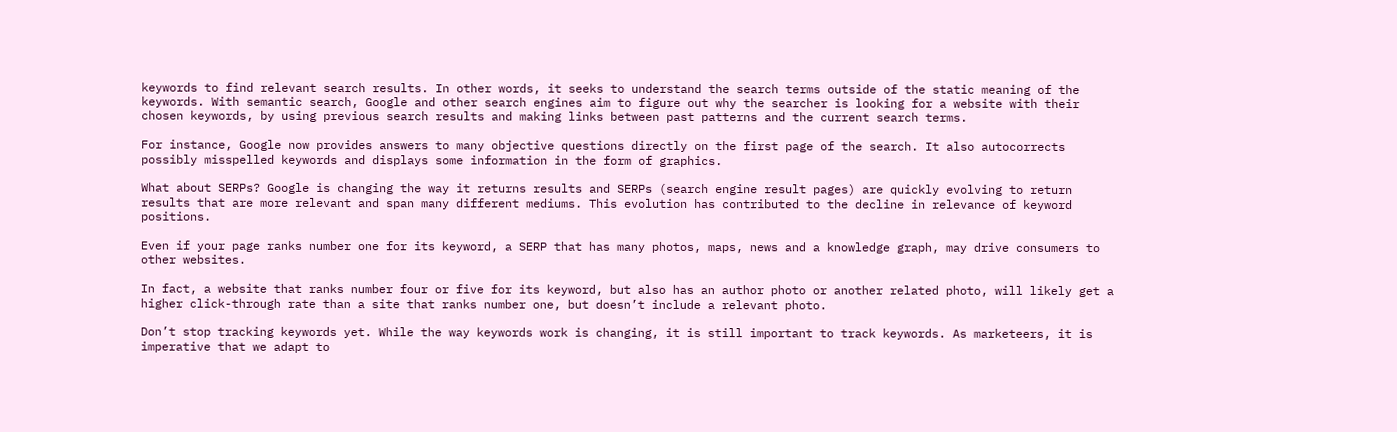keywords to find relevant search results. In other words, it seeks to understand the search terms outside of the static meaning of the keywords. With semantic search, Google and other search engines aim to figure out why the searcher is looking for a website with their chosen keywords, by using previous search results and making links between past patterns and the current search terms.

For instance, Google now provides answers to many objective questions directly on the first page of the search. It also autocorrects possibly misspelled keywords and displays some information in the form of graphics.

What about SERPs? Google is changing the way it returns results and SERPs (search engine result pages) are quickly evolving to return results that are more relevant and span many different mediums. This evolution has contributed to the decline in relevance of keyword positions.

Even if your page ranks number one for its keyword, a SERP that has many photos, maps, news and a knowledge graph, may drive consumers to other websites.

In fact, a website that ranks number four or five for its keyword, but also has an author photo or another related photo, will likely get a higher click-through rate than a site that ranks number one, but doesn’t include a relevant photo.

Don’t stop tracking keywords yet. While the way keywords work is changing, it is still important to track keywords. As marketeers, it is imperative that we adapt to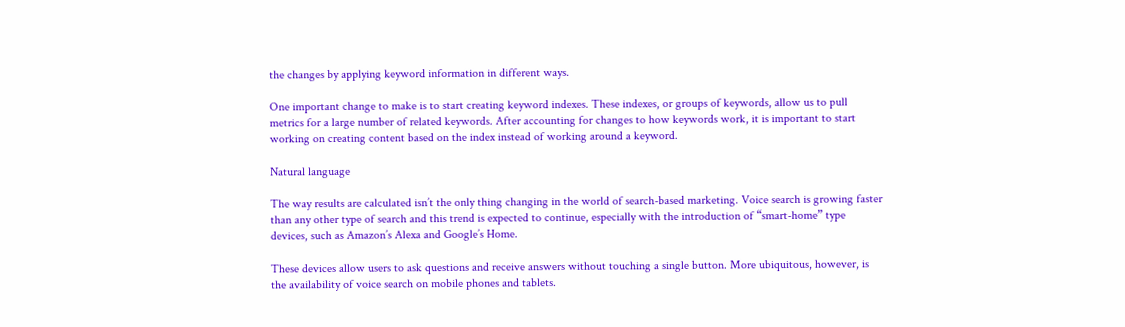the changes by applying keyword information in different ways.

One important change to make is to start creating keyword indexes. These indexes, or groups of keywords, allow us to pull metrics for a large number of related keywords. After accounting for changes to how keywords work, it is important to start working on creating content based on the index instead of working around a keyword.

Natural language

The way results are calculated isn’t the only thing changing in the world of search-based marketing. Voice search is growing faster than any other type of search and this trend is expected to continue, especially with the introduction of “smart-home” type devices, such as Amazon’s Alexa and Google’s Home.

These devices allow users to ask questions and receive answers without touching a single button. More ubiquitous, however, is the availability of voice search on mobile phones and tablets.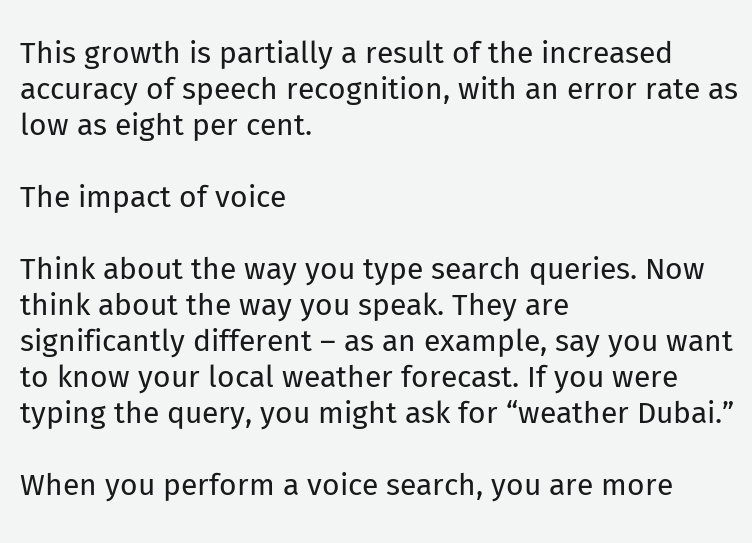This growth is partially a result of the increased accuracy of speech recognition, with an error rate as low as eight per cent.

The impact of voice

Think about the way you type search queries. Now think about the way you speak. They are significantly different – as an example, say you want to know your local weather forecast. If you were typing the query, you might ask for “weather Dubai.”

When you perform a voice search, you are more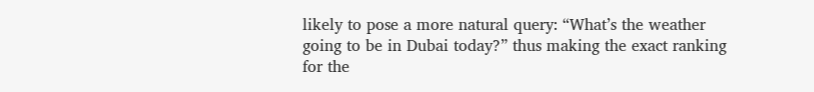likely to pose a more natural query: “What’s the weather going to be in Dubai today?” thus making the exact ranking for the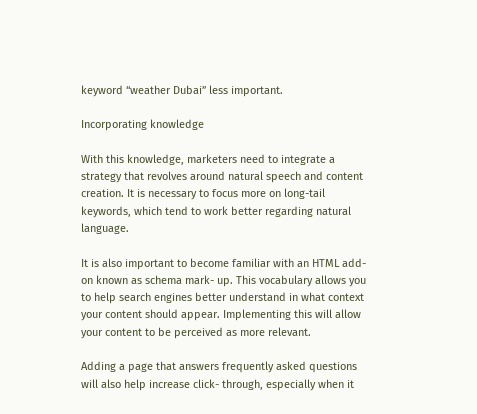keyword “weather Dubai” less important.

Incorporating knowledge

With this knowledge, marketers need to integrate a strategy that revolves around natural speech and content creation. It is necessary to focus more on long-tail keywords, which tend to work better regarding natural language.

It is also important to become familiar with an HTML add-on known as schema mark- up. This vocabulary allows you to help search engines better understand in what context your content should appear. Implementing this will allow your content to be perceived as more relevant.

Adding a page that answers frequently asked questions will also help increase click- through, especially when it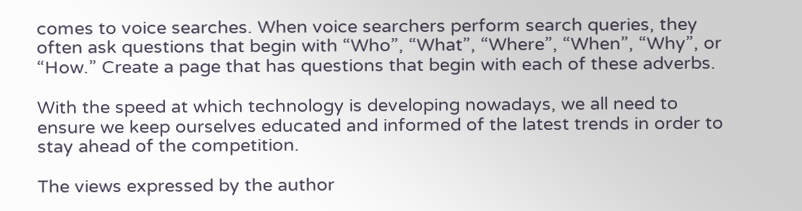comes to voice searches. When voice searchers perform search queries, they often ask questions that begin with “Who”, “What”, “Where”, “When”, “Why”, or “How.” Create a page that has questions that begin with each of these adverbs.

With the speed at which technology is developing nowadays, we all need to ensure we keep ourselves educated and informed of the latest trends in order to stay ahead of the competition.

The views expressed by the author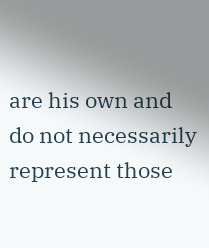are his own and do not necessarily represent those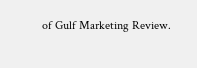of Gulf Marketing Review.